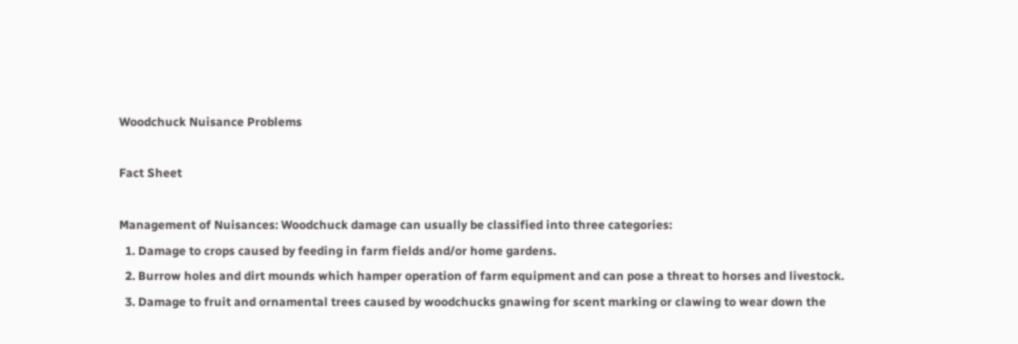Woodchuck Nuisance Problems

Fact Sheet

Management of Nuisances: Woodchuck damage can usually be classified into three categories:
  1. Damage to crops caused by feeding in farm fields and/or home gardens.
  2. Burrow holes and dirt mounds which hamper operation of farm equipment and can pose a threat to horses and livestock.
  3. Damage to fruit and ornamental trees caused by woodchucks gnawing for scent marking or clawing to wear down the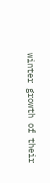winter growth of their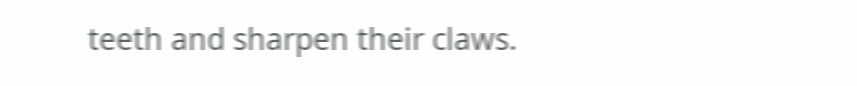teeth and sharpen their claws.